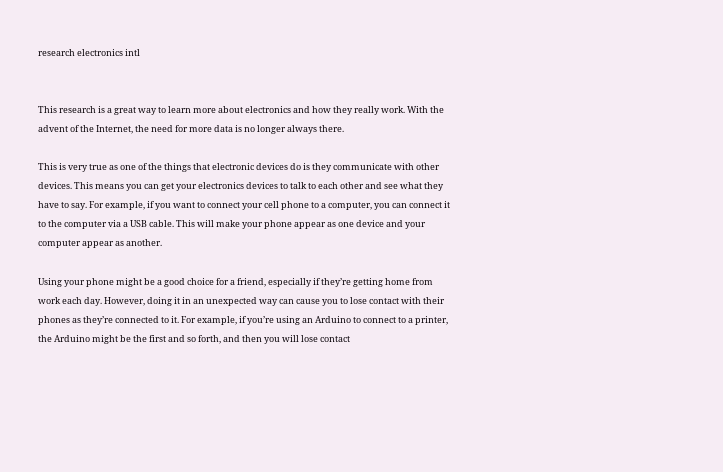research electronics intl


This research is a great way to learn more about electronics and how they really work. With the advent of the Internet, the need for more data is no longer always there.

This is very true as one of the things that electronic devices do is they communicate with other devices. This means you can get your electronics devices to talk to each other and see what they have to say. For example, if you want to connect your cell phone to a computer, you can connect it to the computer via a USB cable. This will make your phone appear as one device and your computer appear as another.

Using your phone might be a good choice for a friend, especially if they’re getting home from work each day. However, doing it in an unexpected way can cause you to lose contact with their phones as they’re connected to it. For example, if you’re using an Arduino to connect to a printer, the Arduino might be the first and so forth, and then you will lose contact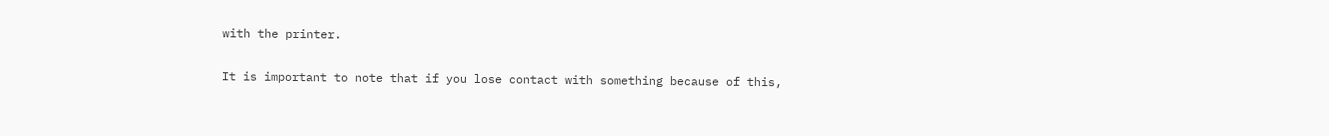with the printer.

It is important to note that if you lose contact with something because of this,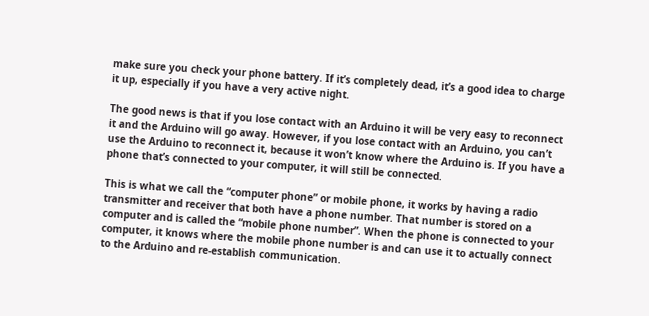make sure you check your phone battery. If it’s completely dead, it’s a good idea to charge it up, especially if you have a very active night.

The good news is that if you lose contact with an Arduino it will be very easy to reconnect it and the Arduino will go away. However, if you lose contact with an Arduino, you can’t use the Arduino to reconnect it, because it won’t know where the Arduino is. If you have a phone that’s connected to your computer, it will still be connected.

This is what we call the “computer phone” or mobile phone, it works by having a radio transmitter and receiver that both have a phone number. That number is stored on a computer and is called the “mobile phone number”. When the phone is connected to your computer, it knows where the mobile phone number is and can use it to actually connect to the Arduino and re-establish communication.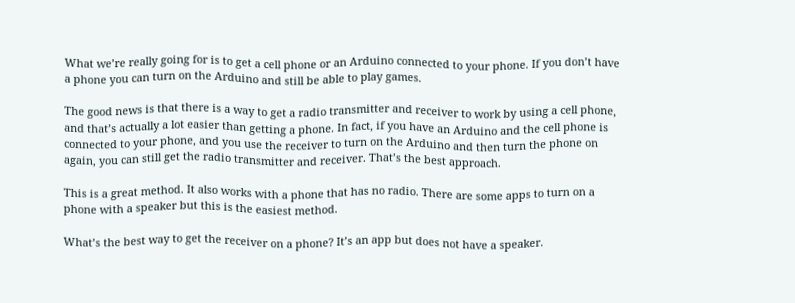What we’re really going for is to get a cell phone or an Arduino connected to your phone. If you don’t have a phone you can turn on the Arduino and still be able to play games.

The good news is that there is a way to get a radio transmitter and receiver to work by using a cell phone, and that’s actually a lot easier than getting a phone. In fact, if you have an Arduino and the cell phone is connected to your phone, and you use the receiver to turn on the Arduino and then turn the phone on again, you can still get the radio transmitter and receiver. That’s the best approach.

This is a great method. It also works with a phone that has no radio. There are some apps to turn on a phone with a speaker but this is the easiest method.

What’s the best way to get the receiver on a phone? It’s an app but does not have a speaker.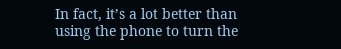In fact, it’s a lot better than using the phone to turn the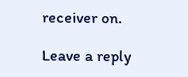receiver on.

Leave a reply